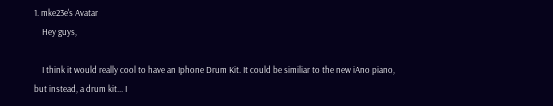1. mke23e's Avatar
    Hey guys,

    I think it would really cool to have an Iphone Drum Kit. It could be similiar to the new iAno piano, but instead, a drum kit... I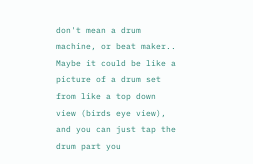don't mean a drum machine, or beat maker.. Maybe it could be like a picture of a drum set from like a top down view (birds eye view), and you can just tap the drum part you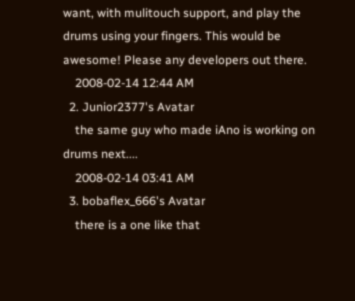want, with mulitouch support, and play the drums using your fingers. This would be awesome! Please any developers out there.
    2008-02-14 12:44 AM
  2. Junior2377's Avatar
    the same guy who made iAno is working on drums next....
    2008-02-14 03:41 AM
  3. bobaflex_666's Avatar
    there is a one like that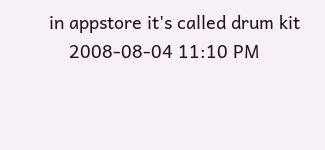in appstore it's called drum kit
    2008-08-04 11:10 PM